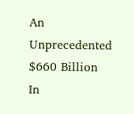An Unprecedented $660 Billion In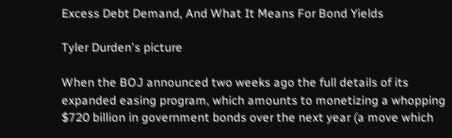Excess Debt Demand, And What It Means For Bond Yields

Tyler Durden's picture

When the BOJ announced two weeks ago the full details of its expanded easing program, which amounts to monetizing a whopping $720 billion in government bonds over the next year (a move which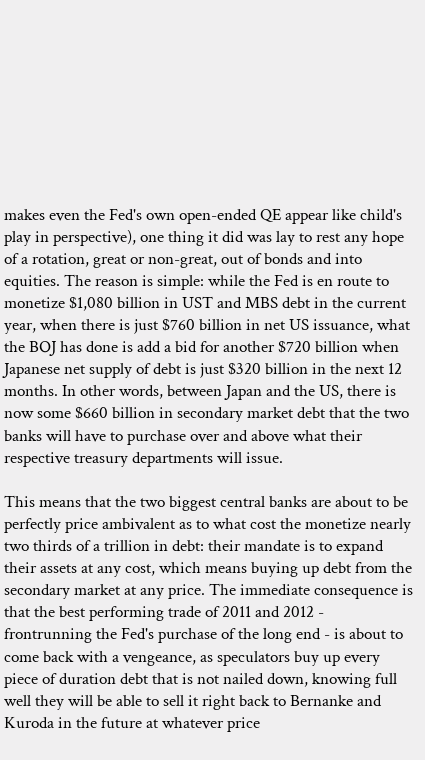makes even the Fed's own open-ended QE appear like child's play in perspective), one thing it did was lay to rest any hope of a rotation, great or non-great, out of bonds and into equities. The reason is simple: while the Fed is en route to monetize $1,080 billion in UST and MBS debt in the current year, when there is just $760 billion in net US issuance, what the BOJ has done is add a bid for another $720 billion when Japanese net supply of debt is just $320 billion in the next 12 months. In other words, between Japan and the US, there is now some $660 billion in secondary market debt that the two banks will have to purchase over and above what their respective treasury departments will issue.

This means that the two biggest central banks are about to be perfectly price ambivalent as to what cost the monetize nearly two thirds of a trillion in debt: their mandate is to expand their assets at any cost, which means buying up debt from the secondary market at any price. The immediate consequence is that the best performing trade of 2011 and 2012 - frontrunning the Fed's purchase of the long end - is about to come back with a vengeance, as speculators buy up every piece of duration debt that is not nailed down, knowing full well they will be able to sell it right back to Bernanke and Kuroda in the future at whatever price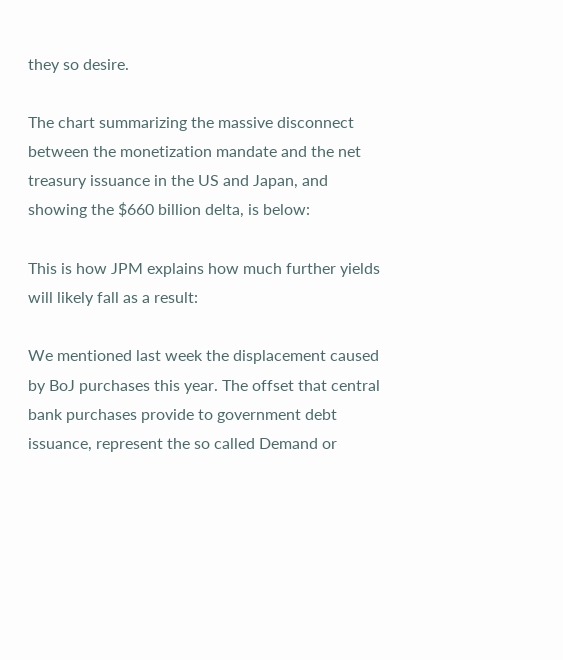they so desire.

The chart summarizing the massive disconnect between the monetization mandate and the net treasury issuance in the US and Japan, and showing the $660 billion delta, is below:

This is how JPM explains how much further yields will likely fall as a result:

We mentioned last week the displacement caused by BoJ purchases this year. The offset that central bank purchases provide to government debt issuance, represent the so called Demand or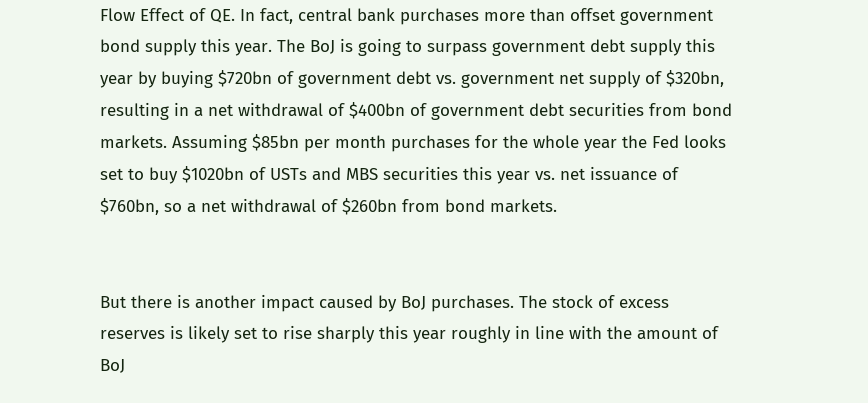Flow Effect of QE. In fact, central bank purchases more than offset government bond supply this year. The BoJ is going to surpass government debt supply this year by buying $720bn of government debt vs. government net supply of $320bn, resulting in a net withdrawal of $400bn of government debt securities from bond markets. Assuming $85bn per month purchases for the whole year the Fed looks set to buy $1020bn of USTs and MBS securities this year vs. net issuance of $760bn, so a net withdrawal of $260bn from bond markets.


But there is another impact caused by BoJ purchases. The stock of excess reserves is likely set to rise sharply this year roughly in line with the amount of BoJ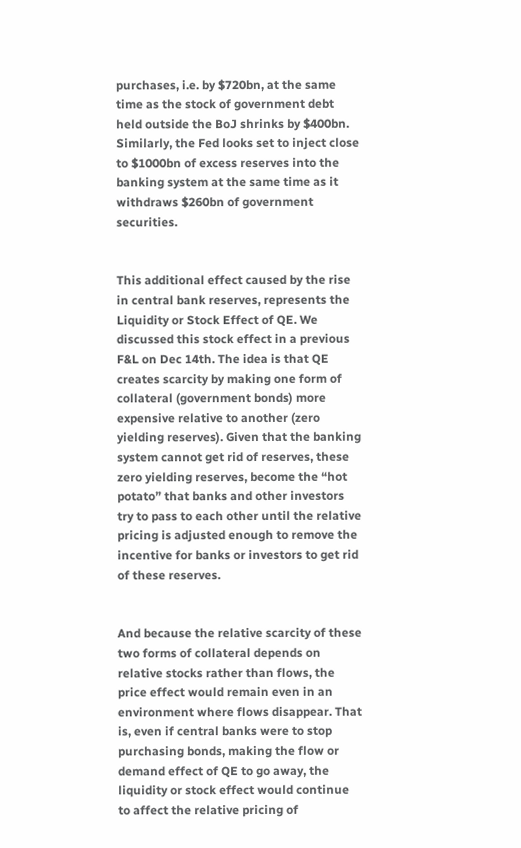purchases, i.e. by $720bn, at the same time as the stock of government debt held outside the BoJ shrinks by $400bn. Similarly, the Fed looks set to inject close to $1000bn of excess reserves into the banking system at the same time as it withdraws $260bn of government securities.


This additional effect caused by the rise in central bank reserves, represents the Liquidity or Stock Effect of QE. We discussed this stock effect in a previous F&L on Dec 14th. The idea is that QE creates scarcity by making one form of collateral (government bonds) more expensive relative to another (zero yielding reserves). Given that the banking system cannot get rid of reserves, these zero yielding reserves, become the “hot potato” that banks and other investors try to pass to each other until the relative pricing is adjusted enough to remove the incentive for banks or investors to get rid  of these reserves.


And because the relative scarcity of these two forms of collateral depends on relative stocks rather than flows, the price effect would remain even in an environment where flows disappear. That is, even if central banks were to stop purchasing bonds, making the flow or demand effect of QE to go away, the liquidity or stock effect would continue to affect the relative pricing of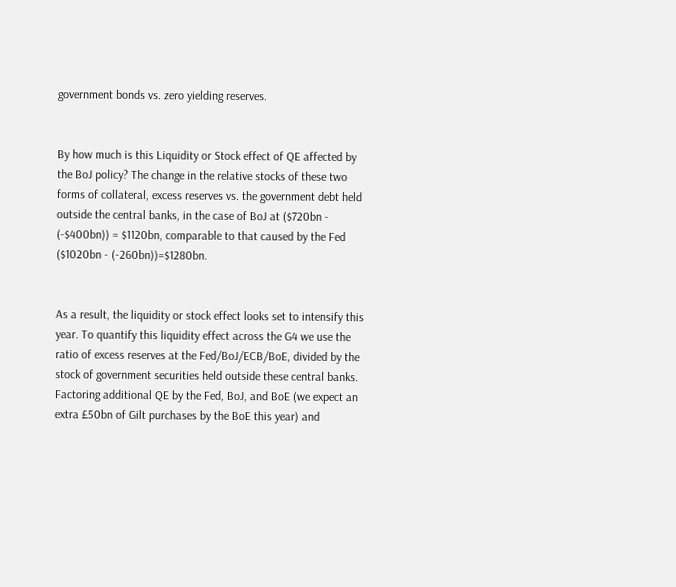government bonds vs. zero yielding reserves.


By how much is this Liquidity or Stock effect of QE affected by the BoJ policy? The change in the relative stocks of these two forms of collateral, excess reserves vs. the government debt held outside the central banks, in the case of BoJ at ($720bn - (-$400bn)) = $1120bn, comparable to that caused by the Fed ($1020bn - (-260bn))=$1280bn.


As a result, the liquidity or stock effect looks set to intensify this year. To quantify this liquidity effect across the G4 we use the ratio of excess reserves at the Fed/BoJ/ECB/BoE, divided by the stock of government securities held outside these central banks. Factoring additional QE by the Fed, BoJ, and BoE (we expect an extra £50bn of Gilt purchases by the BoE this year) and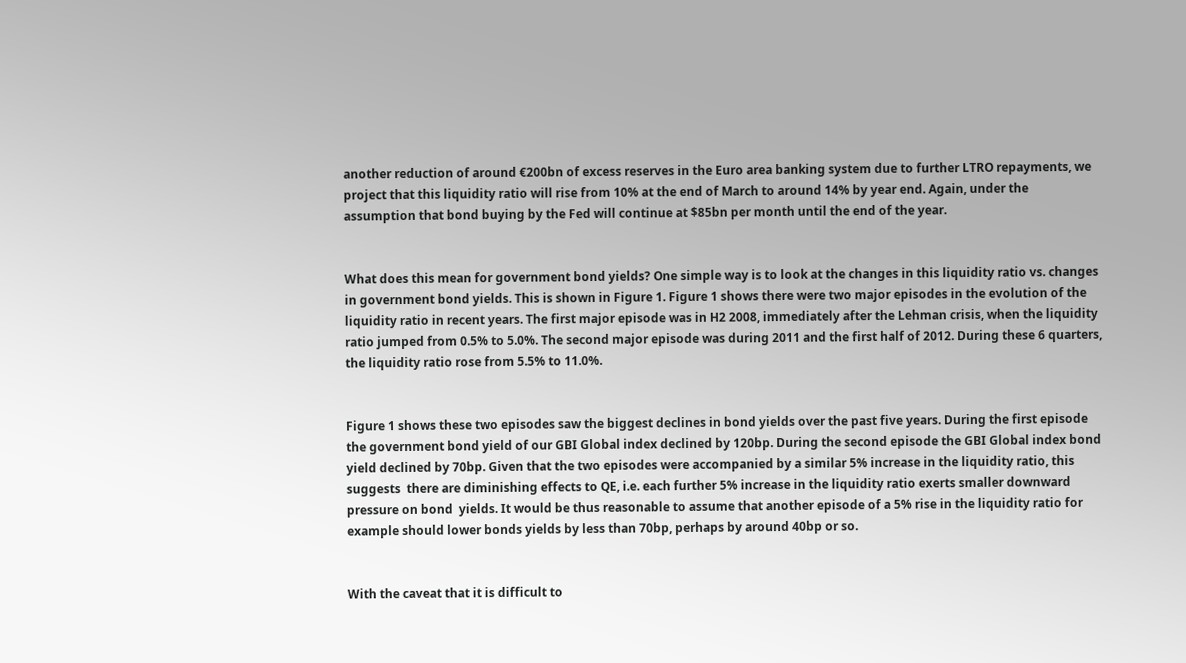another reduction of around €200bn of excess reserves in the Euro area banking system due to further LTRO repayments, we project that this liquidity ratio will rise from 10% at the end of March to around 14% by year end. Again, under the assumption that bond buying by the Fed will continue at $85bn per month until the end of the year.


What does this mean for government bond yields? One simple way is to look at the changes in this liquidity ratio vs. changes in government bond yields. This is shown in Figure 1. Figure 1 shows there were two major episodes in the evolution of the liquidity ratio in recent years. The first major episode was in H2 2008, immediately after the Lehman crisis, when the liquidity ratio jumped from 0.5% to 5.0%. The second major episode was during 2011 and the first half of 2012. During these 6 quarters, the liquidity ratio rose from 5.5% to 11.0%.


Figure 1 shows these two episodes saw the biggest declines in bond yields over the past five years. During the first episode the government bond yield of our GBI Global index declined by 120bp. During the second episode the GBI Global index bond yield declined by 70bp. Given that the two episodes were accompanied by a similar 5% increase in the liquidity ratio, this suggests  there are diminishing effects to QE, i.e. each further 5% increase in the liquidity ratio exerts smaller downward pressure on bond  yields. It would be thus reasonable to assume that another episode of a 5% rise in the liquidity ratio for example should lower bonds yields by less than 70bp, perhaps by around 40bp or so.


With the caveat that it is difficult to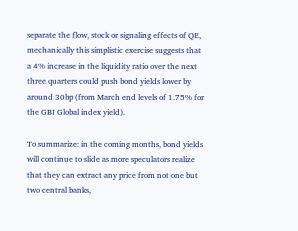separate the flow, stock or signaling effects of QE, mechanically this simplistic exercise suggests that a 4% increase in the liquidity ratio over the next three quarters could push bond yields lower by around 30bp (from March end levels of 1.75% for the GBI Global index yield).

To summarize: in the coming months, bond yields will continue to slide as more speculators realize that they can extract any price from not one but two central banks,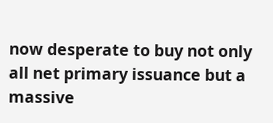now desperate to buy not only all net primary issuance but a massive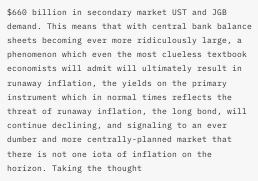$660 billion in secondary market UST and JGB demand. This means that with central bank balance sheets becoming ever more ridiculously large, a phenomenon which even the most clueless textbook economists will admit will ultimately result in runaway inflation, the yields on the primary instrument which in normal times reflects the threat of runaway inflation, the long bond, will continue declining, and signaling to an ever dumber and more centrally-planned market that there is not one iota of inflation on the horizon. Taking the thought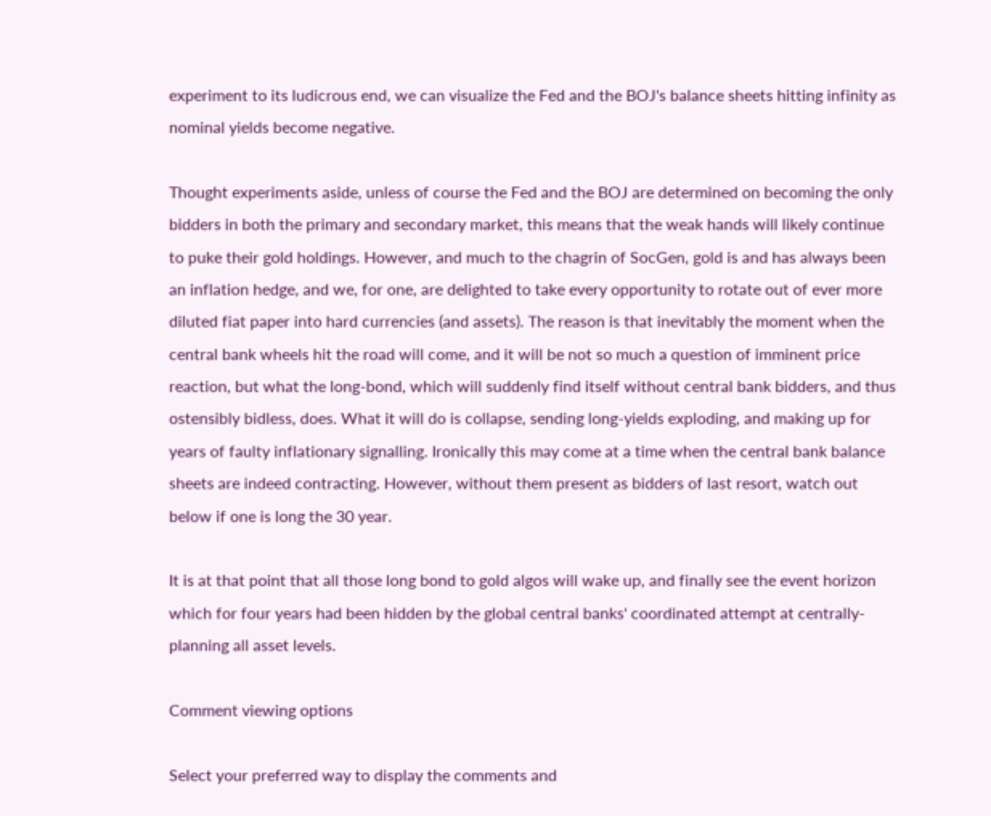experiment to its ludicrous end, we can visualize the Fed and the BOJ's balance sheets hitting infinity as nominal yields become negative.

Thought experiments aside, unless of course the Fed and the BOJ are determined on becoming the only bidders in both the primary and secondary market, this means that the weak hands will likely continue to puke their gold holdings. However, and much to the chagrin of SocGen, gold is and has always been an inflation hedge, and we, for one, are delighted to take every opportunity to rotate out of ever more diluted fiat paper into hard currencies (and assets). The reason is that inevitably the moment when the central bank wheels hit the road will come, and it will be not so much a question of imminent price reaction, but what the long-bond, which will suddenly find itself without central bank bidders, and thus ostensibly bidless, does. What it will do is collapse, sending long-yields exploding, and making up for years of faulty inflationary signalling. Ironically this may come at a time when the central bank balance sheets are indeed contracting. However, without them present as bidders of last resort, watch out below if one is long the 30 year.

It is at that point that all those long bond to gold algos will wake up, and finally see the event horizon which for four years had been hidden by the global central banks' coordinated attempt at centrally-planning all asset levels.

Comment viewing options

Select your preferred way to display the comments and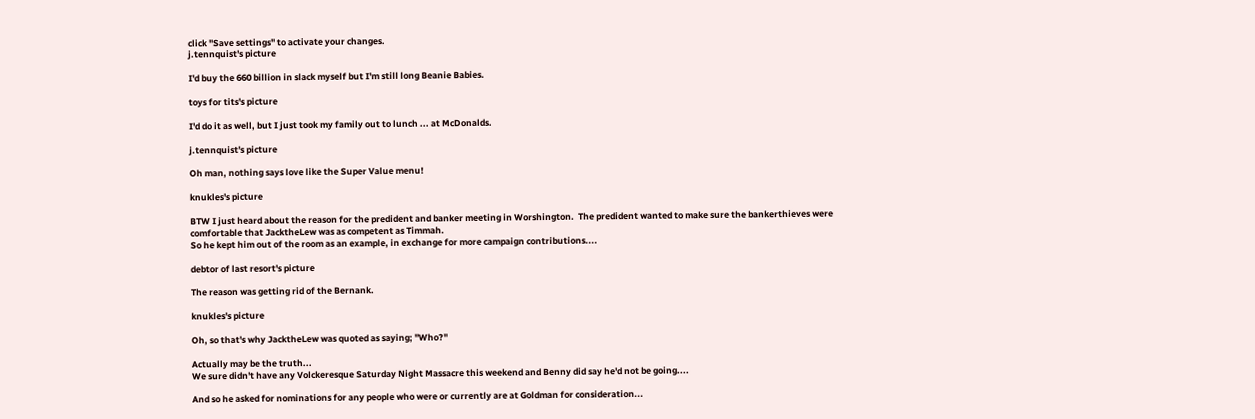click "Save settings" to activate your changes.
j.tennquist's picture

I'd buy the 660 billion in slack myself but I'm still long Beanie Babies.

toys for tits's picture

I'd do it as well, but I just took my family out to lunch ... at McDonalds.

j.tennquist's picture

Oh man, nothing says love like the Super Value menu!

knukles's picture

BTW I just heard about the reason for the predident and banker meeting in Worshington.  The predident wanted to make sure the bankerthieves were comfortable that JacktheLew was as competent as Timmah.
So he kept him out of the room as an example, in exchange for more campaign contributions....

debtor of last resort's picture

The reason was getting rid of the Bernank.

knukles's picture

Oh, so that's why JacktheLew was quoted as saying; "Who?"

Actually may be the truth...
We sure didn't have any Volckeresque Saturday Night Massacre this weekend and Benny did say he'd not be going....

And so he asked for nominations for any people who were or currently are at Goldman for consideration...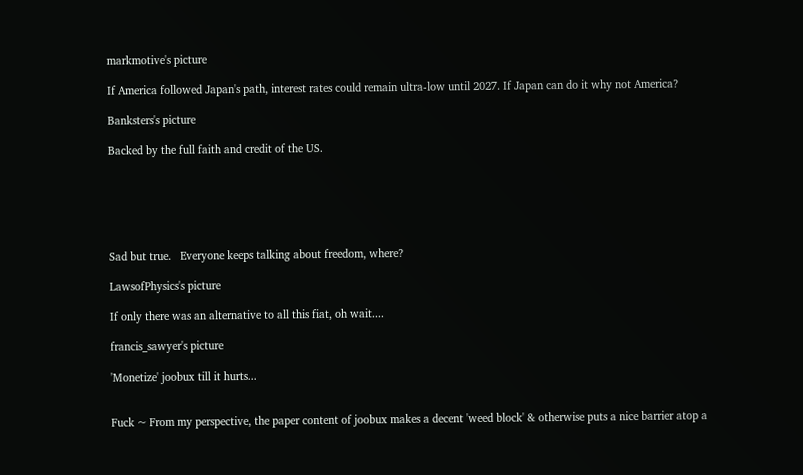markmotive's picture

If America followed Japan's path, interest rates could remain ultra-low until 2027. If Japan can do it why not America?

Banksters's picture

Backed by the full faith and credit of the US.






Sad but true.   Everyone keeps talking about freedom, where?

LawsofPhysics's picture

If only there was an alternative to all this fiat, oh wait....

francis_sawyer's picture

'Monetize' joobux till it hurts...


Fuck ~ From my perspective, the paper content of joobux makes a decent 'weed block' & otherwise puts a nice barrier atop a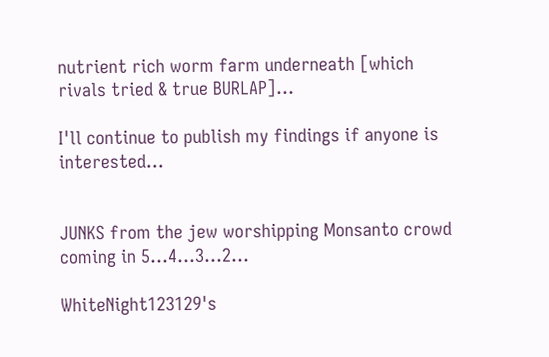nutrient rich worm farm underneath [which rivals tried & true BURLAP]...

I'll continue to publish my findings if anyone is interested...


JUNKS from the jew worshipping Monsanto crowd coming in 5...4...3...2...

WhiteNight123129's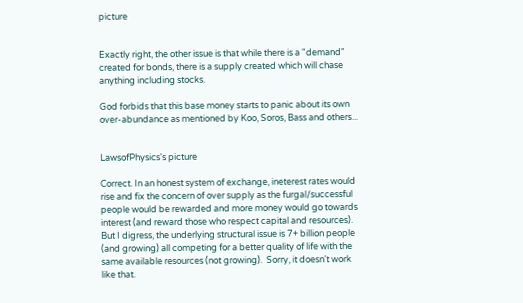picture


Exactly right, the other issue is that while there is a "demand" created for bonds, there is a supply created which will chase anything including stocks.

God forbids that this base money starts to panic about its own over-abundance as mentioned by Koo, Soros, Bass and others...


LawsofPhysics's picture

Correct. In an honest system of exchange, ineterest rates would rise and fix the concern of over supply as the furgal/successful people would be rewarded and more money would go towards interest (and reward those who respect capital and resources).  But I digress, the underlying structural issue is 7+ billion people (and growing) all competing for a better quality of life with the same available resources (not growing).  Sorry, it doesn't work like that.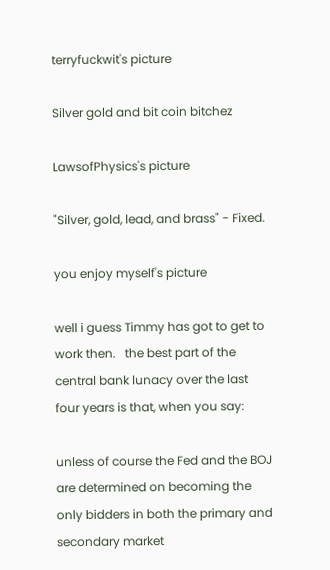terryfuckwit's picture

Silver gold and bit coin bitchez

LawsofPhysics's picture

"Silver, gold, lead, and brass" - Fixed.

you enjoy myself's picture

well i guess Timmy has got to get to work then.   the best part of the central bank lunacy over the last four years is that, when you say:

unless of course the Fed and the BOJ are determined on becoming the only bidders in both the primary and secondary market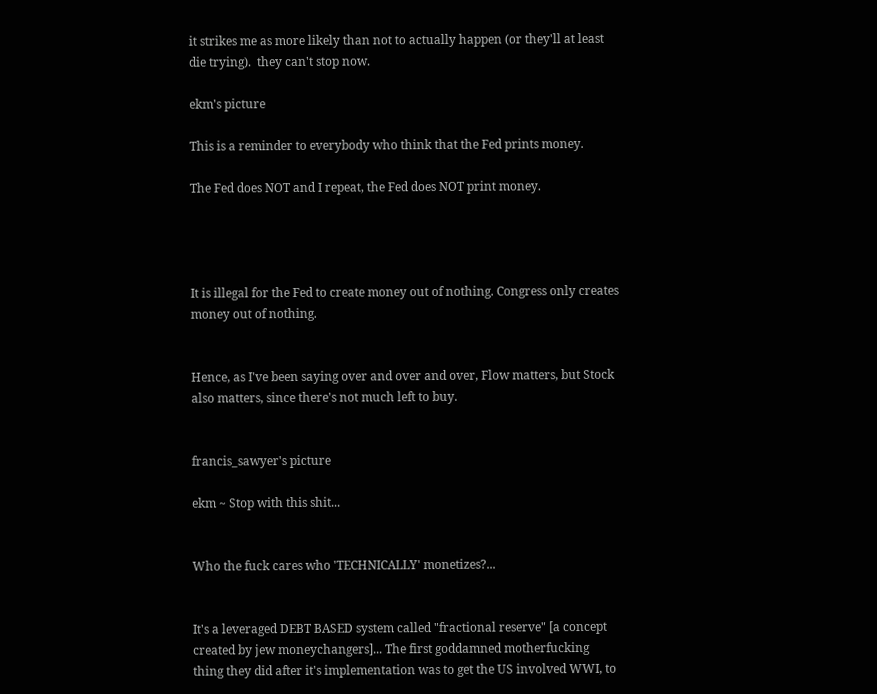it strikes me as more likely than not to actually happen (or they'll at least die trying).  they can't stop now.

ekm's picture

This is a reminder to everybody who think that the Fed prints money.

The Fed does NOT and I repeat, the Fed does NOT print money.




It is illegal for the Fed to create money out of nothing. Congress only creates money out of nothing.


Hence, as I've been saying over and over and over, Flow matters, but Stock also matters, since there's not much left to buy.


francis_sawyer's picture

ekm ~ Stop with this shit...


Who the fuck cares who 'TECHNICALLY' monetizes?...


It's a leveraged DEBT BASED system called "fractional reserve" [a concept created by jew moneychangers]... The first goddamned motherfucking thing they did after it's implementation was to get the US involved WWI, to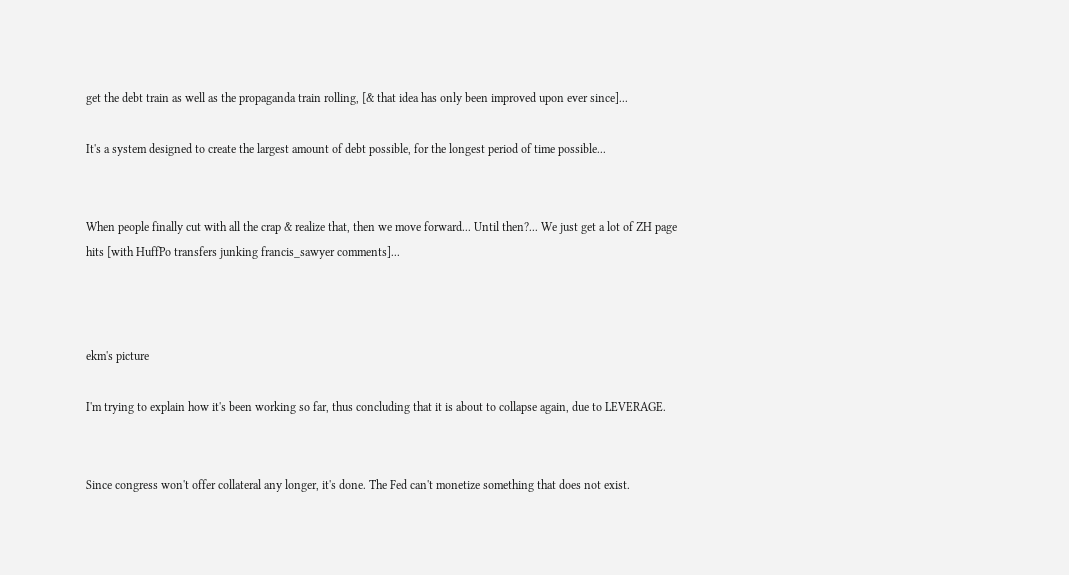get the debt train as well as the propaganda train rolling, [& that idea has only been improved upon ever since]...

It's a system designed to create the largest amount of debt possible, for the longest period of time possible...


When people finally cut with all the crap & realize that, then we move forward... Until then?... We just get a lot of ZH page hits [with HuffPo transfers junking francis_sawyer comments]...



ekm's picture

I'm trying to explain how it's been working so far, thus concluding that it is about to collapse again, due to LEVERAGE.


Since congress won't offer collateral any longer, it's done. The Fed can't monetize something that does not exist.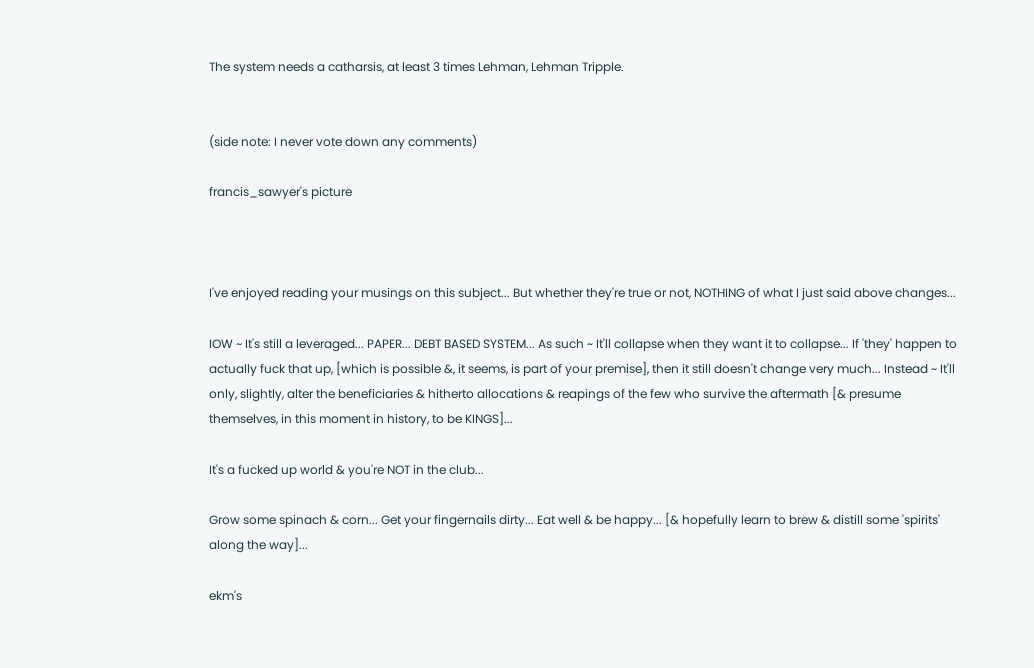The system needs a catharsis, at least 3 times Lehman, Lehman Tripple.


(side note: I never vote down any comments)

francis_sawyer's picture



I've enjoyed reading your musings on this subject... But whether they're true or not, NOTHING of what I just said above changes...

IOW ~ It's still a leveraged... PAPER... DEBT BASED SYSTEM... As such ~ It'll collapse when they want it to collapse... If 'they' happen to actually fuck that up, [which is possible &, it seems, is part of your premise], then it still doesn't change very much... Instead ~ It'll only, slightly, alter the beneficiaries & hitherto allocations & reapings of the few who survive the aftermath [& presume themselves, in this moment in history, to be KINGS]...

It's a fucked up world & you're NOT in the club...

Grow some spinach & corn... Get your fingernails dirty... Eat well & be happy... [& hopefully learn to brew & distill some 'spirits' along the way]...

ekm's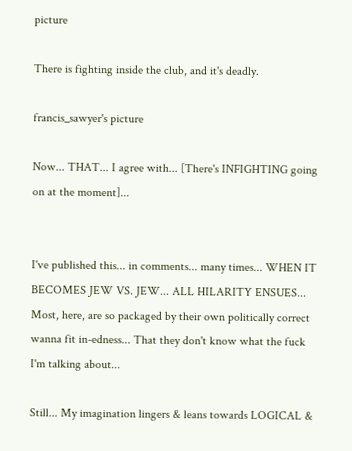picture

There is fighting inside the club, and it's deadly.

francis_sawyer's picture

Now... THAT... I agree with... [There's INFIGHTING going on at the moment]...


I've published this... in comments... many times... WHEN IT BECOMES JEW VS. JEW... ALL HILARITY ENSUES... Most, here, are so packaged by their own politically correct wanna fit in-edness... That they don't know what the fuck I'm talking about...

Still... My imagination lingers & leans towards LOGICAL &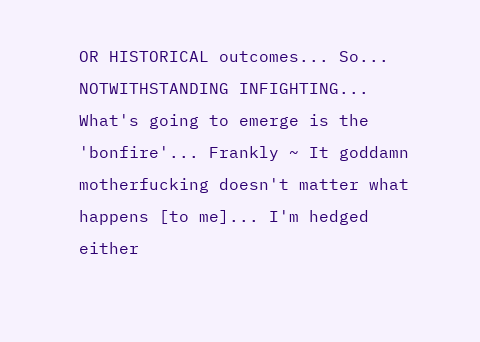OR HISTORICAL outcomes... So... NOTWITHSTANDING INFIGHTING... What's going to emerge is the 'bonfire'... Frankly ~ It goddamn motherfucking doesn't matter what happens [to me]... I'm hedged either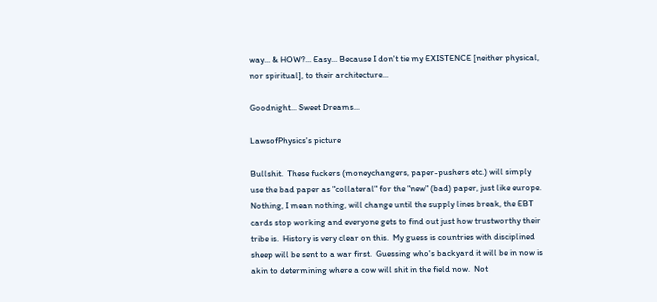way... & HOW?... Easy... Because I don't tie my EXISTENCE [neither physical, nor spiritual], to their architecture...

Goodnight... Sweet Dreams...

LawsofPhysics's picture

Bullshit.  These fuckers (moneychangers, paper-pushers etc.) will simply use the bad paper as "collateral" for the "new" (bad) paper, just like europe.  Nothing, I mean nothing, will change until the supply lines break, the EBT cards stop working and everyone gets to find out just how trustworthy their tribe is.  History is very clear on this.  My guess is countries with disciplined sheep will be sent to a war first.  Guessing who's backyard it will be in now is akin to determining where a cow will shit in the field now.  Not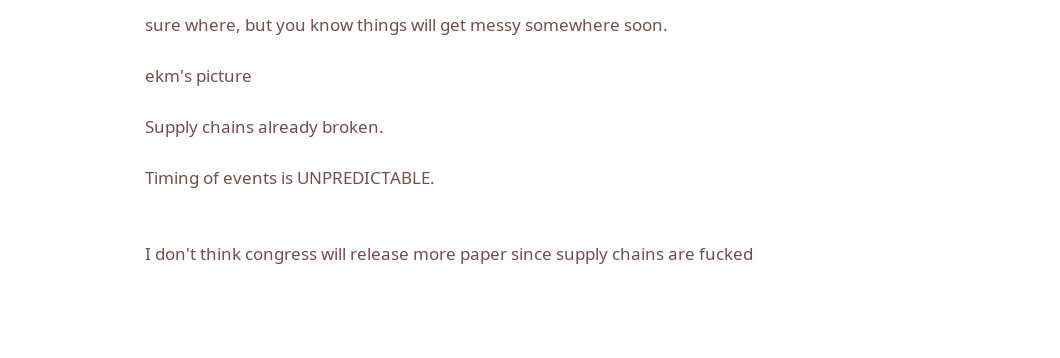sure where, but you know things will get messy somewhere soon.

ekm's picture

Supply chains already broken.

Timing of events is UNPREDICTABLE.


I don't think congress will release more paper since supply chains are fucked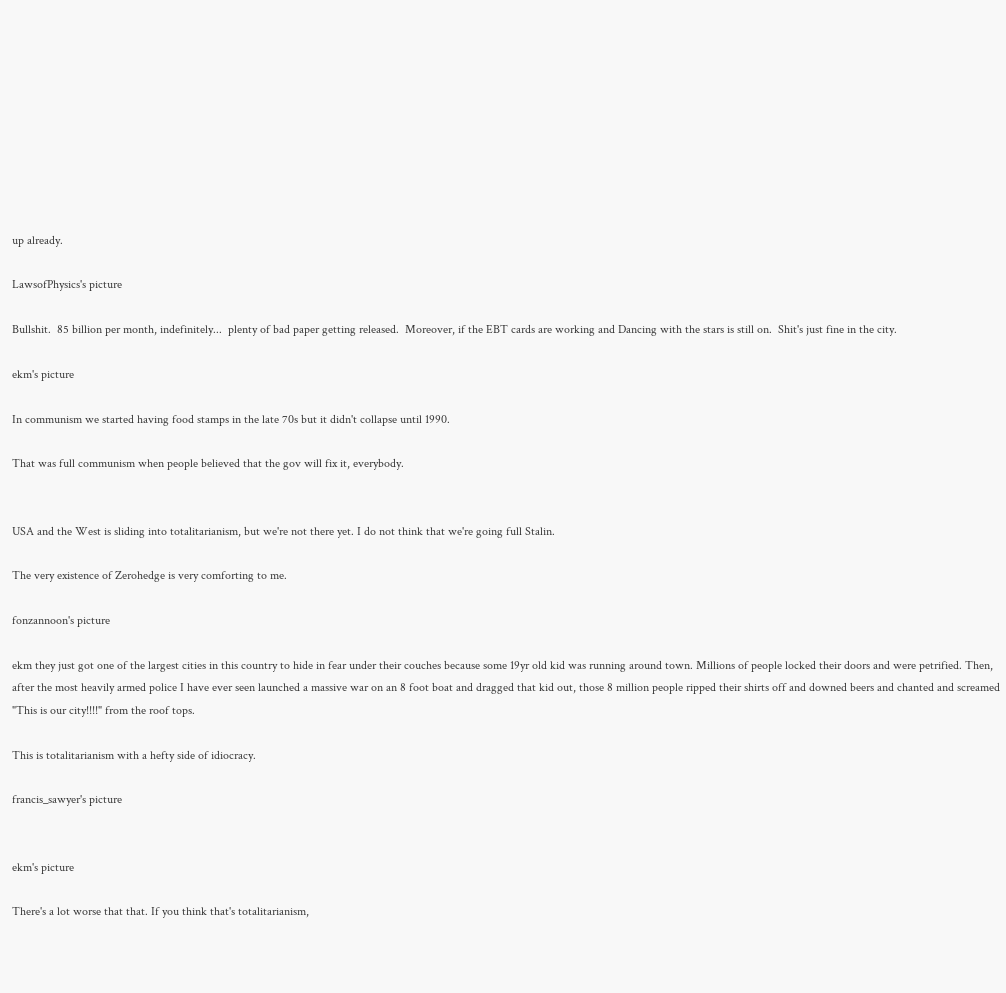up already.

LawsofPhysics's picture

Bullshit.  85 billion per month, indefinitely...  plenty of bad paper getting released.  Moreover, if the EBT cards are working and Dancing with the stars is still on.  Shit's just fine in the city.

ekm's picture

In communism we started having food stamps in the late 70s but it didn't collapse until 1990.

That was full communism when people believed that the gov will fix it, everybody.


USA and the West is sliding into totalitarianism, but we're not there yet. I do not think that we're going full Stalin.

The very existence of Zerohedge is very comforting to me.

fonzannoon's picture

ekm they just got one of the largest cities in this country to hide in fear under their couches because some 19yr old kid was running around town. Millions of people locked their doors and were petrified. Then, after the most heavily armed police I have ever seen launched a massive war on an 8 foot boat and dragged that kid out, those 8 million people ripped their shirts off and downed beers and chanted and screamed "This is our city!!!!" from the roof tops.

This is totalitarianism with a hefty side of idiocracy.

francis_sawyer's picture


ekm's picture

There's a lot worse that that. If you think that's totalitarianism,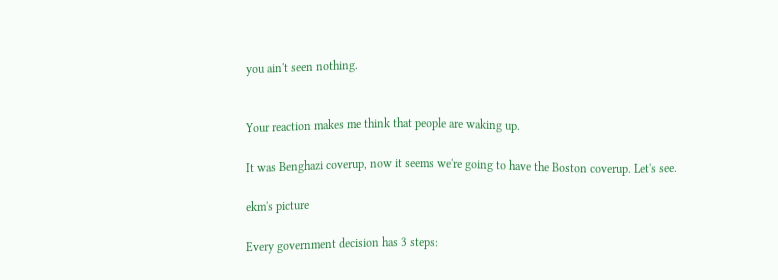you ain't seen nothing.


Your reaction makes me think that people are waking up.

It was Benghazi coverup, now it seems we're going to have the Boston coverup. Let's see.

ekm's picture

Every government decision has 3 steps: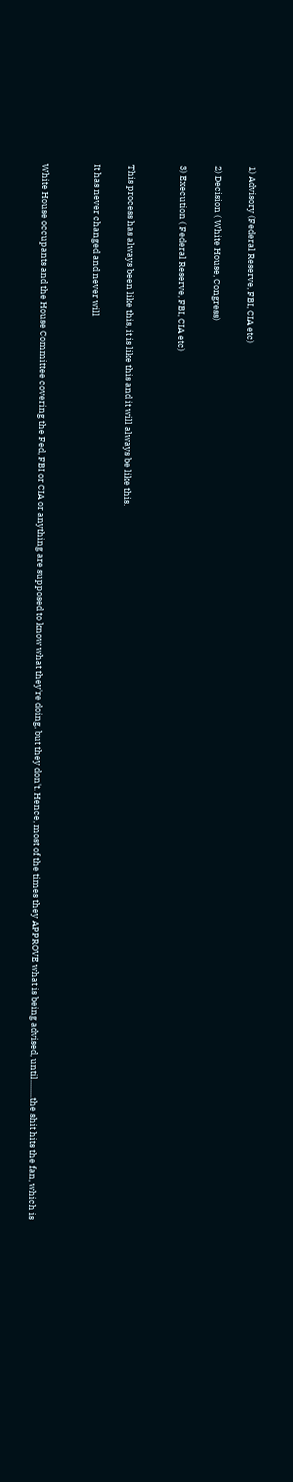1) Advisory (Federal Reserve, FBI, CIA etc)

2) Decision ( White House, Congress)

3) Execution ( Federal Reserve, FBI, CIA etc)


This process has always been like this, it is like this and it will always be like this.

It has never changed and never will


White House occupants and the House Committee covering the Fed, FBI or CIA or anything are supposed to know what they're doing, but they don't. Hence, most of the times they APPROVE what is being advised, until.........the shit hits the fan, which is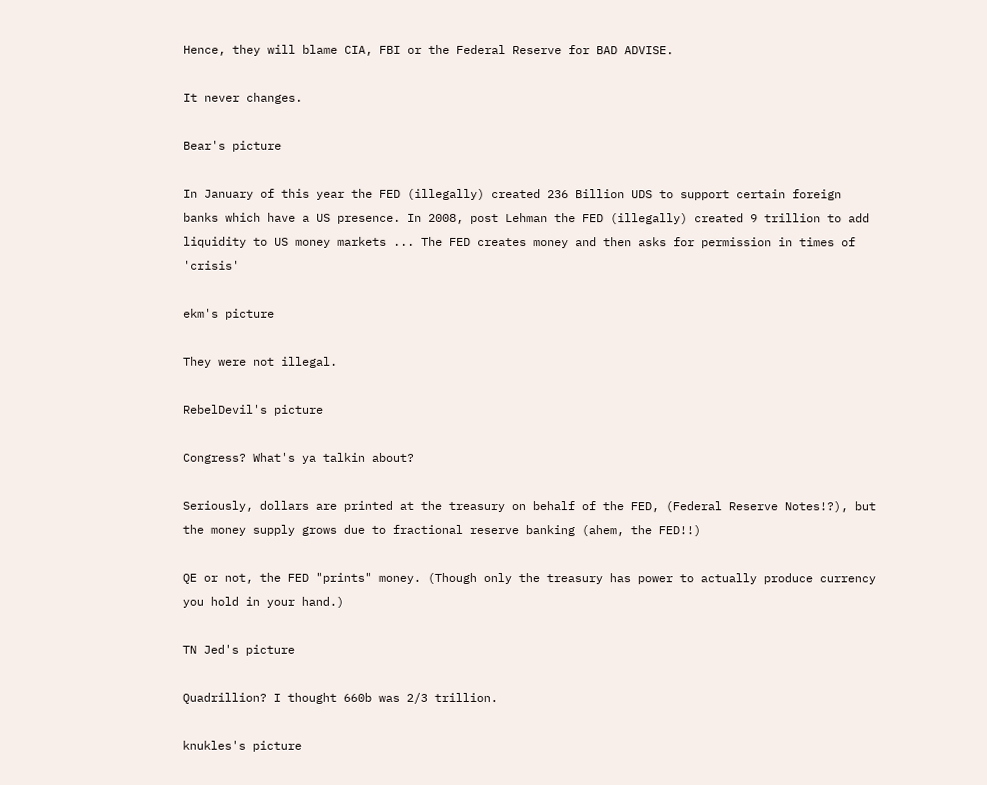Hence, they will blame CIA, FBI or the Federal Reserve for BAD ADVISE.

It never changes.

Bear's picture

In January of this year the FED (illegally) created 236 Billion UDS to support certain foreign banks which have a US presence. In 2008, post Lehman the FED (illegally) created 9 trillion to add liquidity to US money markets ... The FED creates money and then asks for permission in times of 'crisis'

ekm's picture

They were not illegal.

RebelDevil's picture

Congress? What's ya talkin about?

Seriously, dollars are printed at the treasury on behalf of the FED, (Federal Reserve Notes!?), but the money supply grows due to fractional reserve banking (ahem, the FED!!)

QE or not, the FED "prints" money. (Though only the treasury has power to actually produce currency you hold in your hand.)

TN Jed's picture

Quadrillion? I thought 660b was 2/3 trillion.

knukles's picture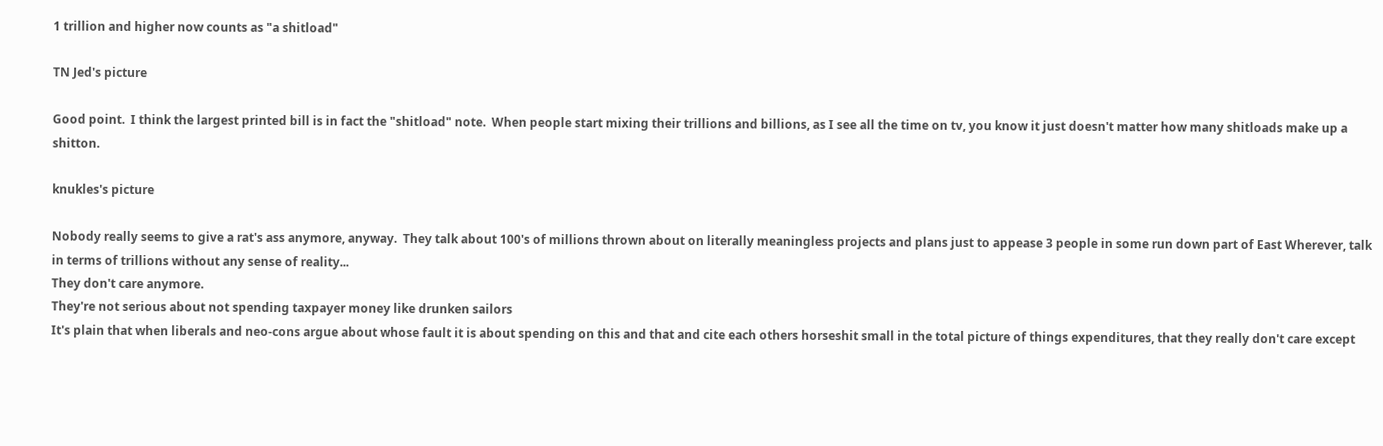1 trillion and higher now counts as "a shitload"

TN Jed's picture

Good point.  I think the largest printed bill is in fact the "shitload" note.  When people start mixing their trillions and billions, as I see all the time on tv, you know it just doesn't matter how many shitloads make up a shitton.

knukles's picture

Nobody really seems to give a rat's ass anymore, anyway.  They talk about 100's of millions thrown about on literally meaningless projects and plans just to appease 3 people in some run down part of East Wherever, talk in terms of trillions without any sense of reality...
They don't care anymore.
They're not serious about not spending taxpayer money like drunken sailors
It's plain that when liberals and neo-cons argue about whose fault it is about spending on this and that and cite each others horseshit small in the total picture of things expenditures, that they really don't care except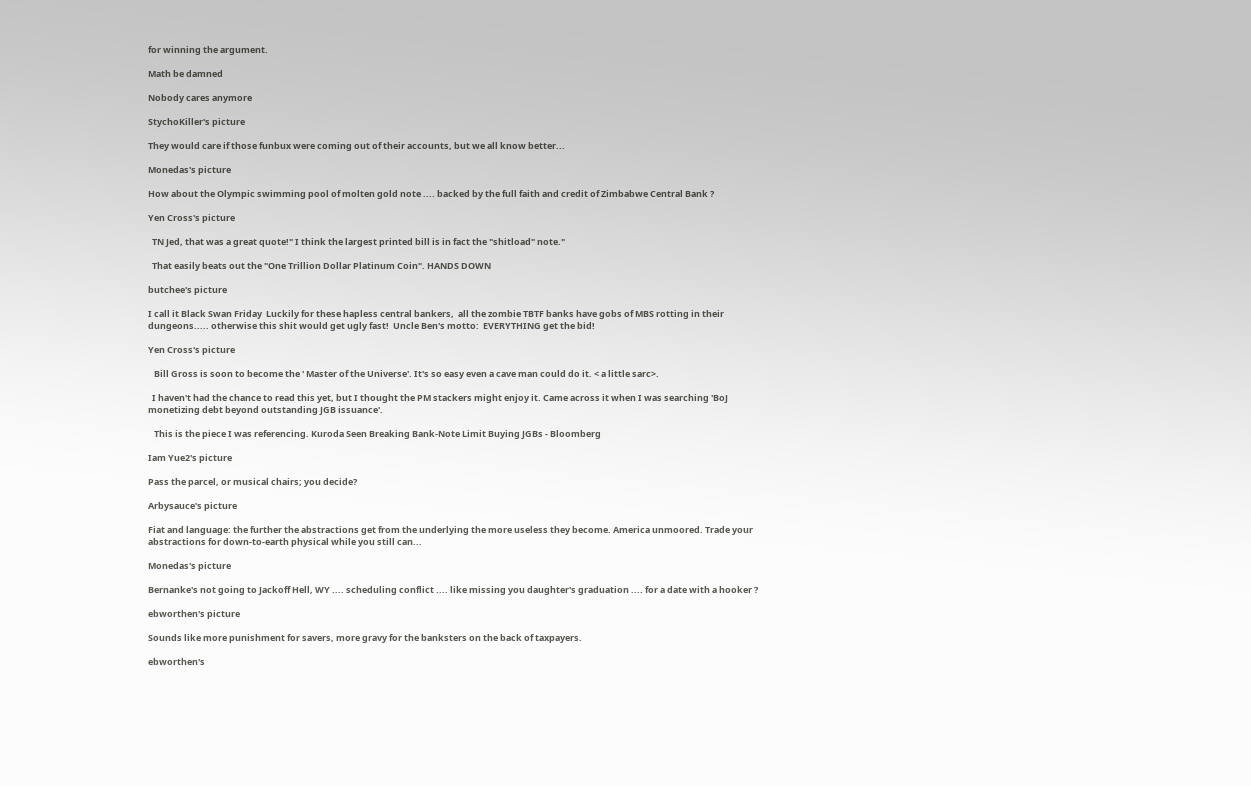for winning the argument.

Math be damned

Nobody cares anymore

StychoKiller's picture

They would care if those funbux were coming out of their accounts, but we all know better...

Monedas's picture

How about the Olympic swimming pool of molten gold note .... backed by the full faith and credit of Zimbabwe Central Bank ?

Yen Cross's picture

  TN Jed, that was a great quote!" I think the largest printed bill is in fact the "shitload" note."

  That easily beats out the "One Trillion Dollar Platinum Coin". HANDS DOWN

butchee's picture

I call it Black Swan Friday  Luckily for these hapless central bankers,  all the zombie TBTF banks have gobs of MBS rotting in their dungeons..... otherwise this shit would get ugly fast!  Uncle Ben's motto:  EVERYTHING get the bid!

Yen Cross's picture

   Bill Gross is soon to become the ' Master of the Universe'. It's so easy even a cave man could do it. < a little sarc>.

  I haven't had the chance to read this yet, but I thought the PM stackers might enjoy it. Came across it when I was searching 'BoJ monetizing debt beyond outstanding JGB issuance'.

   This is the piece I was referencing. Kuroda Seen Breaking Bank-Note Limit Buying JGBs - Bloomberg

Iam Yue2's picture

Pass the parcel, or musical chairs; you decide?

Arbysauce's picture

Fiat and language: the further the abstractions get from the underlying the more useless they become. America unmoored. Trade your abstractions for down-to-earth physical while you still can...

Monedas's picture

Bernanke's not going to Jackoff Hell, WY .... scheduling conflict .... like missing you daughter's graduation .... for a date with a hooker ?

ebworthen's picture

Sounds like more punishment for savers, more gravy for the banksters on the back of taxpayers.

ebworthen's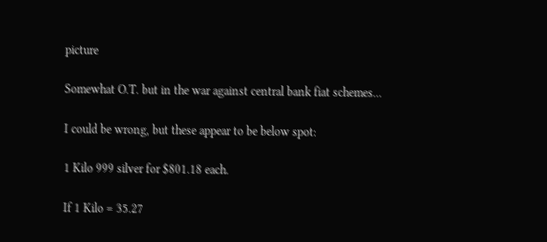picture

Somewhat O.T. but in the war against central bank fiat schemes...

I could be wrong, but these appear to be below spot:

1 Kilo 999 silver for $801.18 each.

If 1 Kilo = 35.27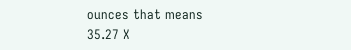ounces that means 35.27 X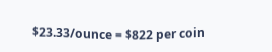$23.33/ounce = $822 per coin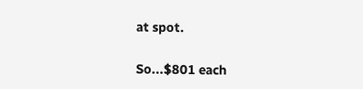at spot.

So...$801 each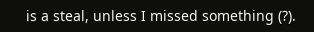is a steal, unless I missed something (?).